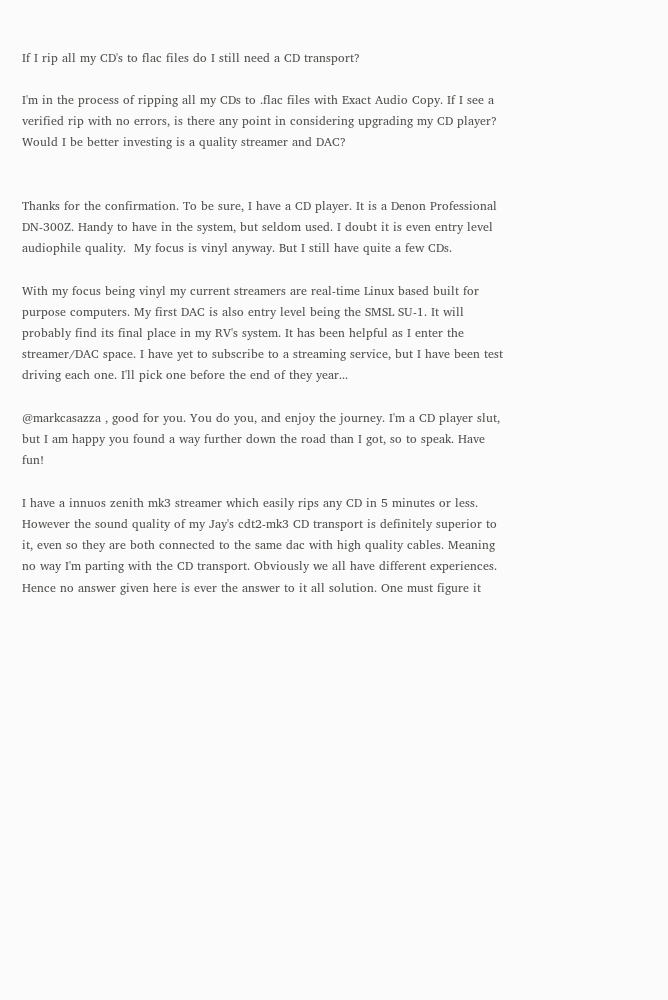If I rip all my CD's to flac files do I still need a CD transport?

I'm in the process of ripping all my CDs to .flac files with Exact Audio Copy. If I see a verified rip with no errors, is there any point in considering upgrading my CD player? Would I be better investing is a quality streamer and DAC?


Thanks for the confirmation. To be sure, I have a CD player. It is a Denon Professional DN-300Z. Handy to have in the system, but seldom used. I doubt it is even entry level audiophile quality.  My focus is vinyl anyway. But I still have quite a few CDs.

With my focus being vinyl my current streamers are real-time Linux based built for purpose computers. My first DAC is also entry level being the SMSL SU-1. It will probably find its final place in my RV's system. It has been helpful as I enter the streamer/DAC space. I have yet to subscribe to a streaming service, but I have been test driving each one. I'll pick one before the end of they year...

@markcasazza , good for you. You do you, and enjoy the journey. I'm a CD player slut, but I am happy you found a way further down the road than I got, so to speak. Have fun!

I have a innuos zenith mk3 streamer which easily rips any CD in 5 minutes or less. However the sound quality of my Jay's cdt2-mk3 CD transport is definitely superior to it, even so they are both connected to the same dac with high quality cables. Meaning no way I'm parting with the CD transport. Obviously we all have different experiences. Hence no answer given here is ever the answer to it all solution. One must figure it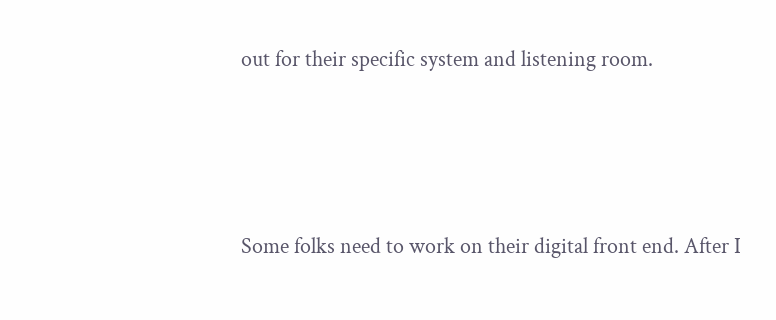out for their specific system and listening room.




Some folks need to work on their digital front end. After I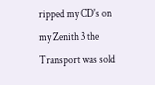ripped my CD's on my Zenith 3 the Transport was sold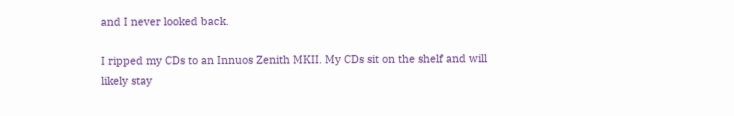and I never looked back.

I ripped my CDs to an Innuos Zenith MKII. My CDs sit on the shelf and will likely stay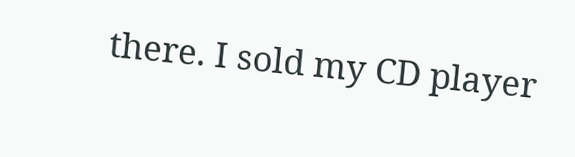there. I sold my CD player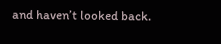and haven’t looked back.